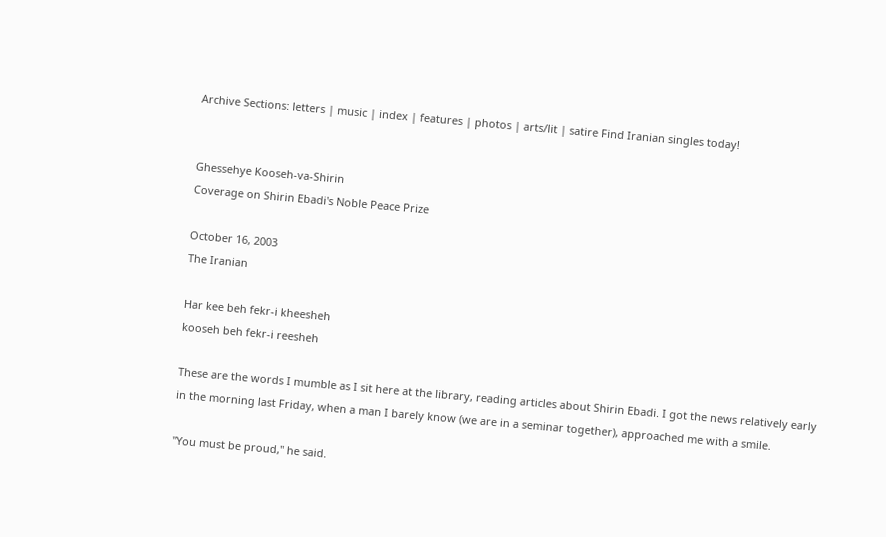Archive Sections: letters | music | index | features | photos | arts/lit | satire Find Iranian singles today!


Ghessehye Kooseh-va-Shirin
Coverage on Shirin Ebadi's Noble Peace Prize

October 16, 2003
The Iranian

Har kee beh fekr-i kheesheh
kooseh beh fekr-i reesheh

These are the words I mumble as I sit here at the library, reading articles about Shirin Ebadi. I got the news relatively early in the morning last Friday, when a man I barely know (we are in a seminar together), approached me with a smile.

"You must be proud," he said.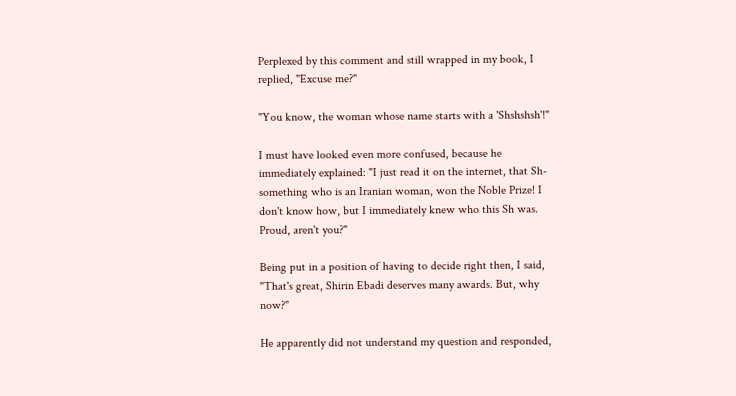Perplexed by this comment and still wrapped in my book, I replied, "Excuse me?"

"You know, the woman whose name starts with a 'Shshshsh'!"

I must have looked even more confused, because he immediately explained: "I just read it on the internet, that Sh-something who is an Iranian woman, won the Noble Prize! I don't know how, but I immediately knew who this Sh was. Proud, aren't you?"

Being put in a position of having to decide right then, I said, "That's great, Shirin Ebadi deserves many awards. But, why now?"

He apparently did not understand my question and responded,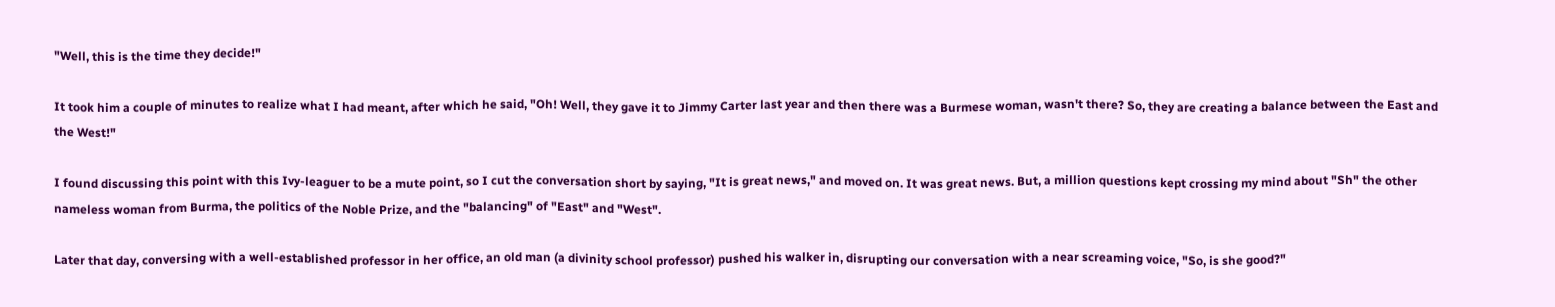"Well, this is the time they decide!"

It took him a couple of minutes to realize what I had meant, after which he said, "Oh! Well, they gave it to Jimmy Carter last year and then there was a Burmese woman, wasn't there? So, they are creating a balance between the East and the West!"

I found discussing this point with this Ivy-leaguer to be a mute point, so I cut the conversation short by saying, "It is great news," and moved on. It was great news. But, a million questions kept crossing my mind about "Sh" the other nameless woman from Burma, the politics of the Noble Prize, and the "balancing" of "East" and "West".

Later that day, conversing with a well-established professor in her office, an old man (a divinity school professor) pushed his walker in, disrupting our conversation with a near screaming voice, "So, is she good?"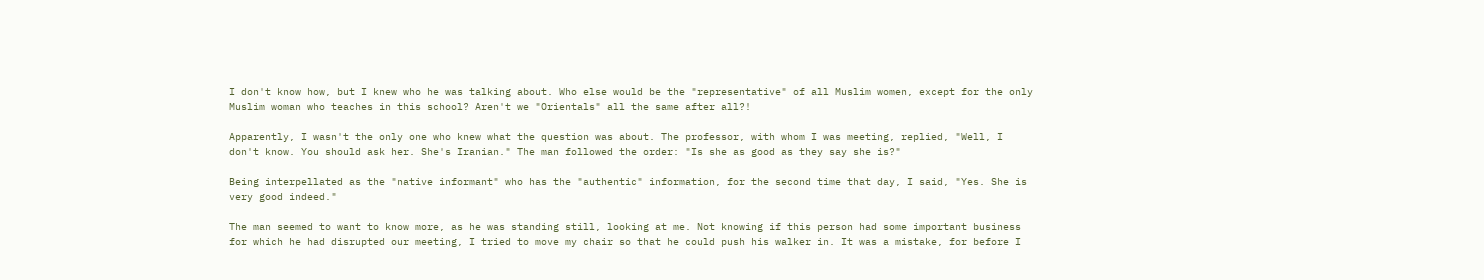I don't know how, but I knew who he was talking about. Who else would be the "representative" of all Muslim women, except for the only Muslim woman who teaches in this school? Aren't we "Orientals" all the same after all?!

Apparently, I wasn't the only one who knew what the question was about. The professor, with whom I was meeting, replied, "Well, I don't know. You should ask her. She's Iranian." The man followed the order: "Is she as good as they say she is?"

Being interpellated as the "native informant" who has the "authentic" information, for the second time that day, I said, "Yes. She is very good indeed."

The man seemed to want to know more, as he was standing still, looking at me. Not knowing if this person had some important business for which he had disrupted our meeting, I tried to move my chair so that he could push his walker in. It was a mistake, for before I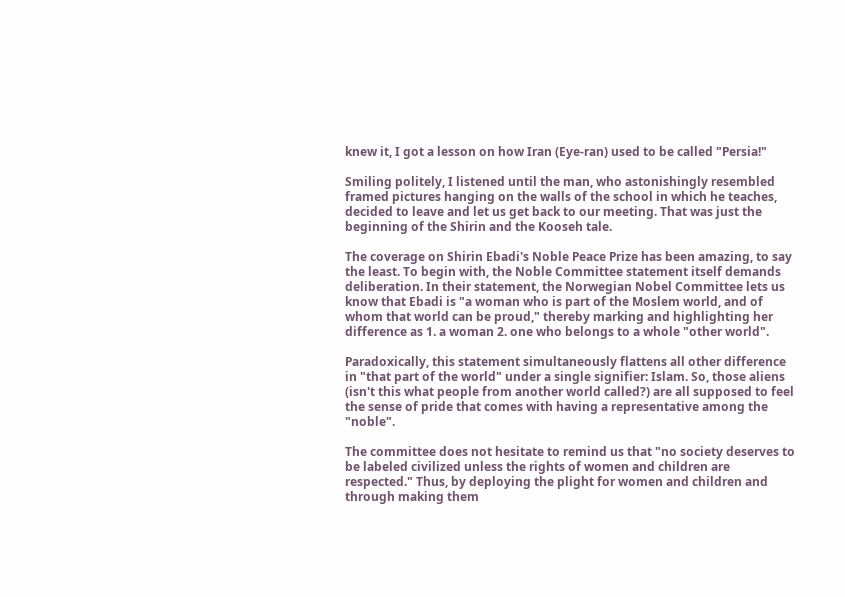knew it, I got a lesson on how Iran (Eye-ran) used to be called "Persia!"

Smiling politely, I listened until the man, who astonishingly resembled framed pictures hanging on the walls of the school in which he teaches, decided to leave and let us get back to our meeting. That was just the beginning of the Shirin and the Kooseh tale.

The coverage on Shirin Ebadi's Noble Peace Prize has been amazing, to say the least. To begin with, the Noble Committee statement itself demands deliberation. In their statement, the Norwegian Nobel Committee lets us know that Ebadi is "a woman who is part of the Moslem world, and of whom that world can be proud," thereby marking and highlighting her difference as 1. a woman 2. one who belongs to a whole "other world".

Paradoxically, this statement simultaneously flattens all other difference in "that part of the world" under a single signifier: Islam. So, those aliens (isn't this what people from another world called?) are all supposed to feel the sense of pride that comes with having a representative among the "noble".

The committee does not hesitate to remind us that "no society deserves to be labeled civilized unless the rights of women and children are respected." Thus, by deploying the plight for women and children and through making them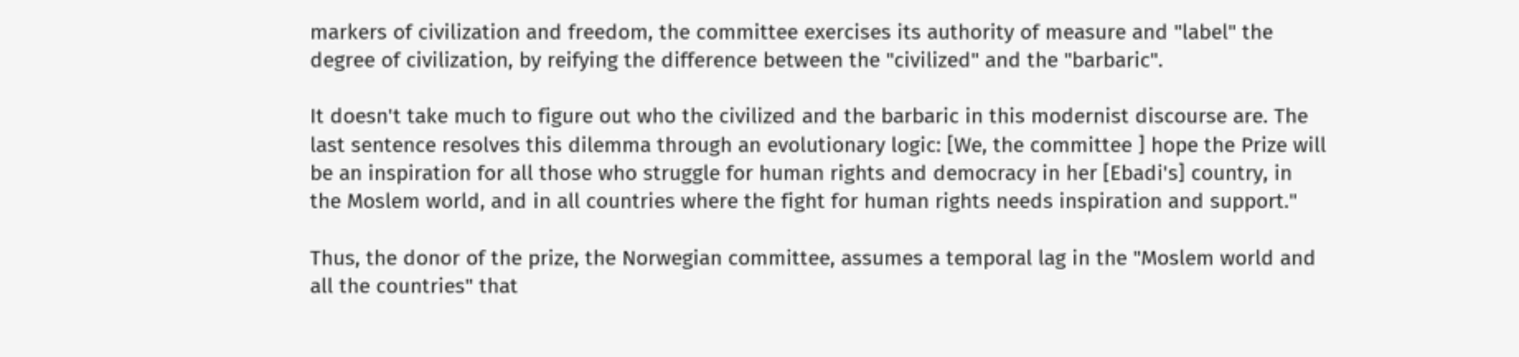markers of civilization and freedom, the committee exercises its authority of measure and "label" the degree of civilization, by reifying the difference between the "civilized" and the "barbaric".

It doesn't take much to figure out who the civilized and the barbaric in this modernist discourse are. The last sentence resolves this dilemma through an evolutionary logic: [We, the committee ] hope the Prize will be an inspiration for all those who struggle for human rights and democracy in her [Ebadi's] country, in the Moslem world, and in all countries where the fight for human rights needs inspiration and support."

Thus, the donor of the prize, the Norwegian committee, assumes a temporal lag in the "Moslem world and all the countries" that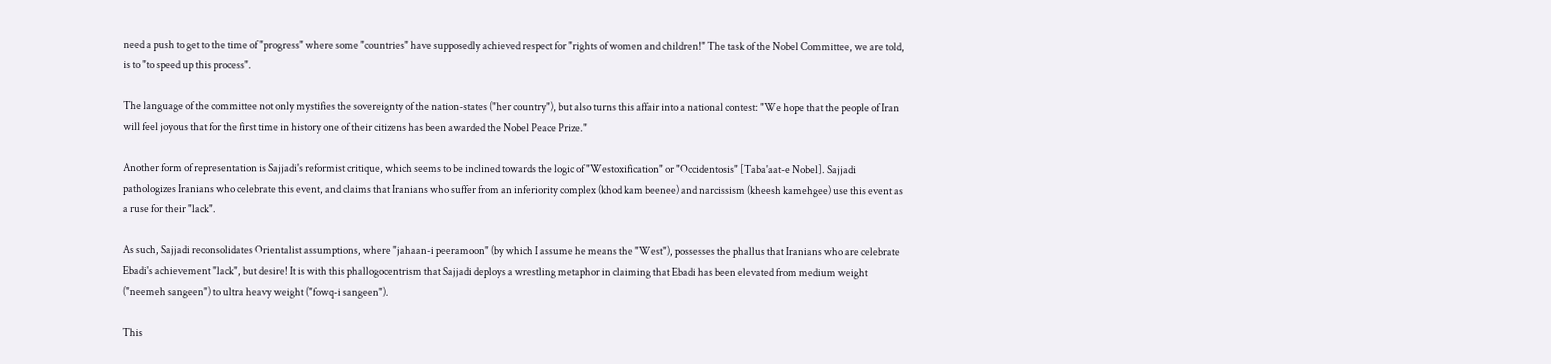need a push to get to the time of "progress" where some "countries" have supposedly achieved respect for "rights of women and children!" The task of the Nobel Committee, we are told, is to "to speed up this process".

The language of the committee not only mystifies the sovereignty of the nation-states ("her country"), but also turns this affair into a national contest: "We hope that the people of Iran will feel joyous that for the first time in history one of their citizens has been awarded the Nobel Peace Prize."

Another form of representation is Sajjadi's reformist critique, which seems to be inclined towards the logic of "Westoxification" or "Occidentosis" [Taba'aat-e Nobel]. Sajjadi pathologizes Iranians who celebrate this event, and claims that Iranians who suffer from an inferiority complex (khod kam beenee) and narcissism (kheesh kamehgee) use this event as a ruse for their "lack".

As such, Sajjadi reconsolidates Orientalist assumptions, where "jahaan-i peeramoon" (by which I assume he means the "West"), possesses the phallus that Iranians who are celebrate Ebadi's achievement "lack", but desire! It is with this phallogocentrism that Sajjadi deploys a wrestling metaphor in claiming that Ebadi has been elevated from medium weight ("neemeh sangeen") to ultra heavy weight ("fowq-i sangeen").

This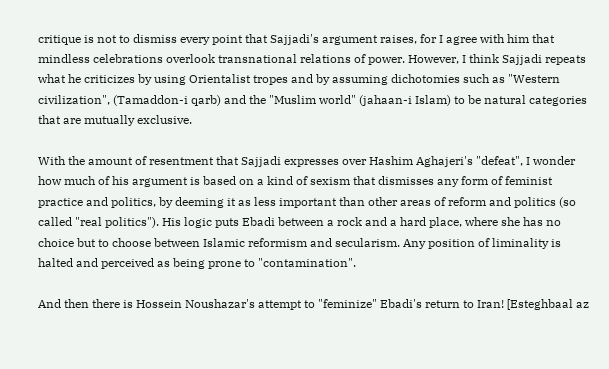critique is not to dismiss every point that Sajjadi's argument raises, for I agree with him that mindless celebrations overlook transnational relations of power. However, I think Sajjadi repeats what he criticizes by using Orientalist tropes and by assuming dichotomies such as "Western civilization", (Tamaddon-i qarb) and the "Muslim world" (jahaan-i Islam) to be natural categories that are mutually exclusive.

With the amount of resentment that Sajjadi expresses over Hashim Aghajeri's "defeat", I wonder how much of his argument is based on a kind of sexism that dismisses any form of feminist practice and politics, by deeming it as less important than other areas of reform and politics (so called "real politics"). His logic puts Ebadi between a rock and a hard place, where she has no choice but to choose between Islamic reformism and secularism. Any position of liminality is halted and perceived as being prone to "contamination".

And then there is Hossein Noushazar's attempt to "feminize" Ebadi's return to Iran! [Esteghbaal az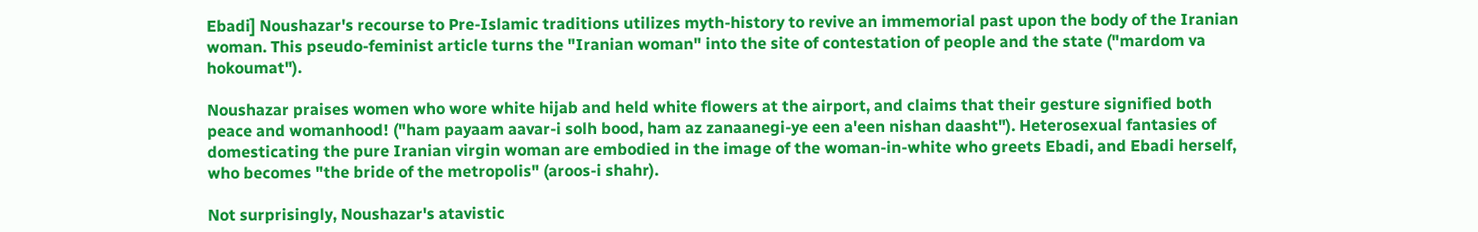Ebadi] Noushazar's recourse to Pre-Islamic traditions utilizes myth-history to revive an immemorial past upon the body of the Iranian woman. This pseudo-feminist article turns the "Iranian woman" into the site of contestation of people and the state ("mardom va hokoumat").

Noushazar praises women who wore white hijab and held white flowers at the airport, and claims that their gesture signified both peace and womanhood! ("ham payaam aavar-i solh bood, ham az zanaanegi-ye een a'een nishan daasht"). Heterosexual fantasies of domesticating the pure Iranian virgin woman are embodied in the image of the woman-in-white who greets Ebadi, and Ebadi herself, who becomes "the bride of the metropolis" (aroos-i shahr).

Not surprisingly, Noushazar's atavistic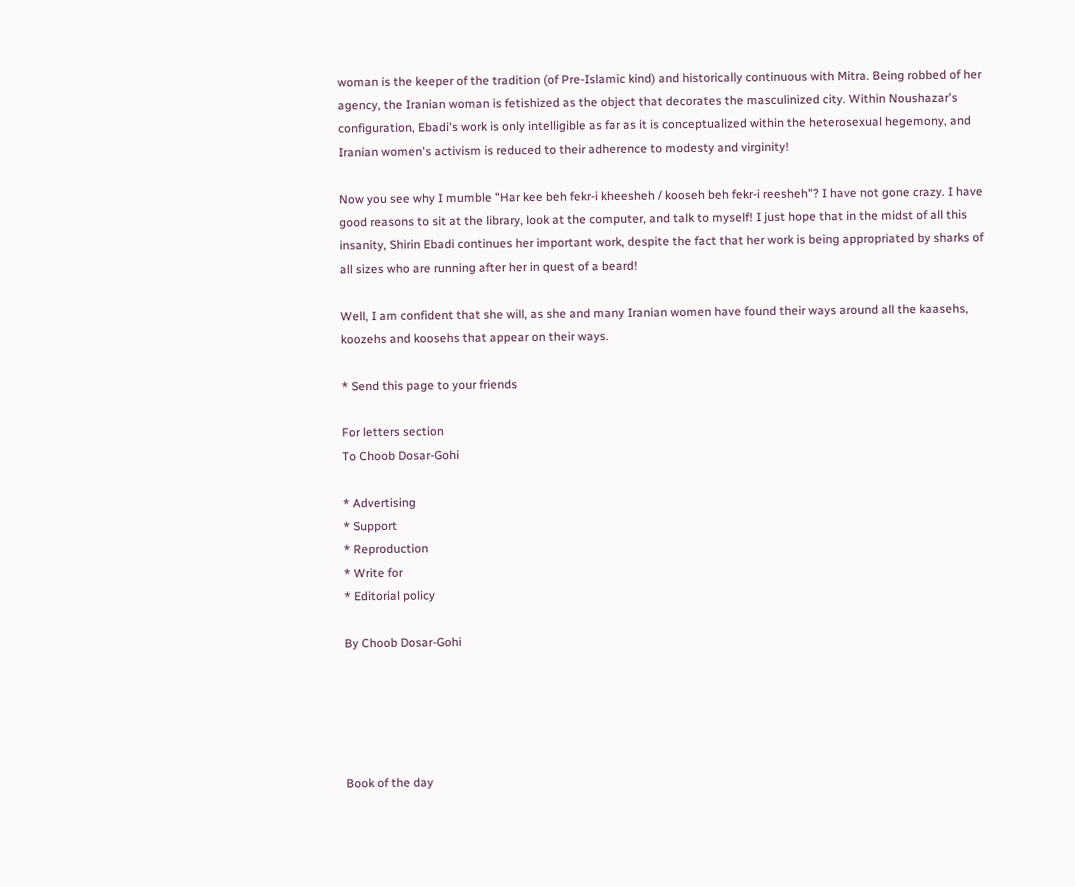woman is the keeper of the tradition (of Pre-Islamic kind) and historically continuous with Mitra. Being robbed of her agency, the Iranian woman is fetishized as the object that decorates the masculinized city. Within Noushazar's configuration, Ebadi's work is only intelligible as far as it is conceptualized within the heterosexual hegemony, and Iranian women's activism is reduced to their adherence to modesty and virginity!

Now you see why I mumble "Har kee beh fekr-i kheesheh / kooseh beh fekr-i reesheh"? I have not gone crazy. I have good reasons to sit at the library, look at the computer, and talk to myself! I just hope that in the midst of all this insanity, Shirin Ebadi continues her important work, despite the fact that her work is being appropriated by sharks of all sizes who are running after her in quest of a beard!

Well, I am confident that she will, as she and many Iranian women have found their ways around all the kaasehs, koozehs and koosehs that appear on their ways.

* Send this page to your friends

For letters section
To Choob Dosar-Gohi

* Advertising
* Support
* Reproduction
* Write for
* Editorial policy

By Choob Dosar-Gohi





Book of the day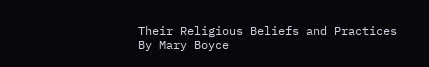Their Religious Beliefs and Practices
By Mary Boyce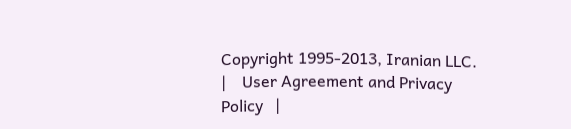Copyright 1995-2013, Iranian LLC.   |    User Agreement and Privacy Policy   |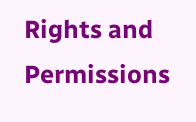Rights and Permissions